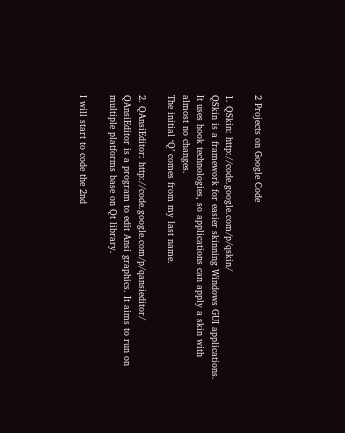2 Projects on Google Code

1. QSkin: http://code.google.com/p/qskin/
QSkin is a framework for easier skinning Windows GUI applications. It uses hook technologies, so applications can apply a skin with almost no changes.
The initial ‘Q’ comes from my last name.

2. QAnsiEditor: http://code.google.com/p/qansieditor/
QAnsiEditor is a program to edit Ansi graphics. It aims to run on multiple platforms base on Qt library.

I will start to code the 2nd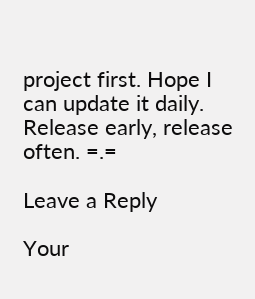project first. Hope I can update it daily.
Release early, release often. =.=

Leave a Reply

Your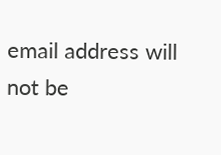email address will not be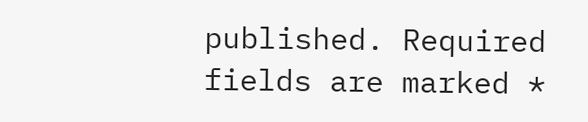published. Required fields are marked *